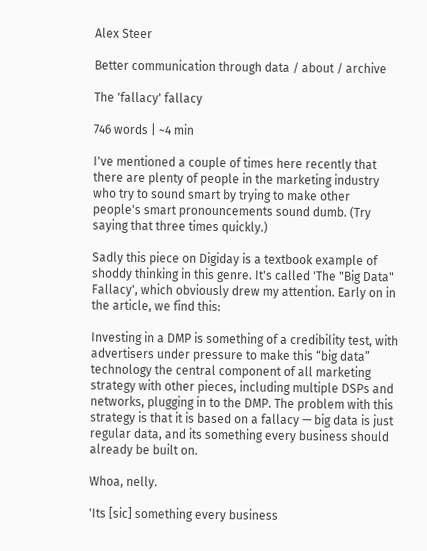Alex Steer

Better communication through data / about / archive

The 'fallacy' fallacy

746 words | ~4 min

I've mentioned a couple of times here recently that there are plenty of people in the marketing industry who try to sound smart by trying to make other people's smart pronouncements sound dumb. (Try saying that three times quickly.)

Sadly this piece on Digiday is a textbook example of shoddy thinking in this genre. It's called 'The "Big Data" Fallacy', which obviously drew my attention. Early on in the article, we find this:

Investing in a DMP is something of a credibility test, with advertisers under pressure to make this “big data” technology the central component of all marketing strategy with other pieces, including multiple DSPs and networks, plugging in to the DMP. The problem with this strategy is that it is based on a fallacy — big data is just regular data, and its something every business should already be built on.

Whoa, nelly.

'Its [sic] something every business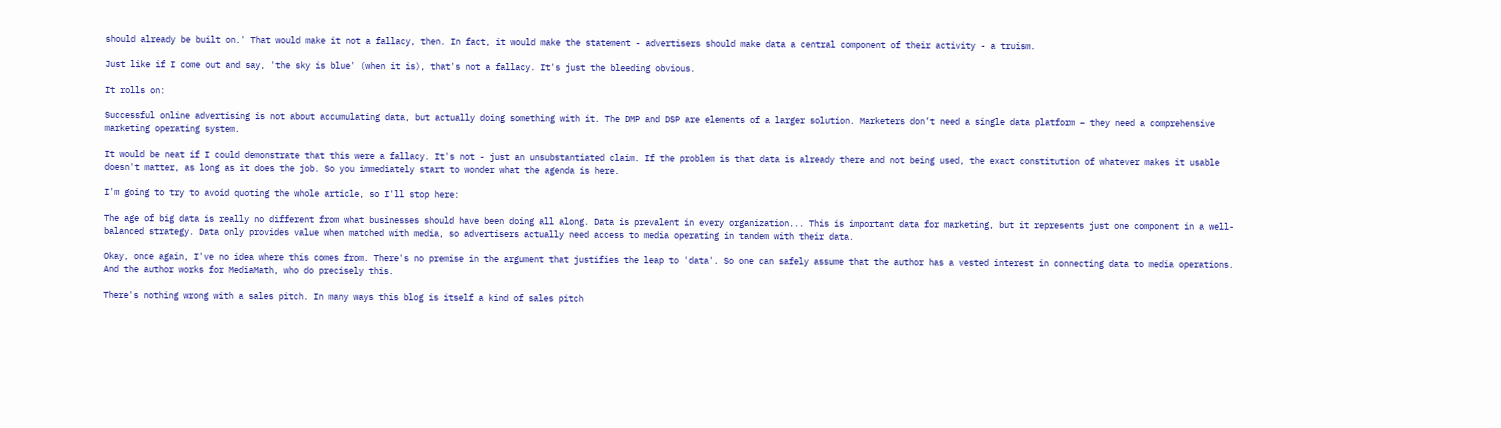should already be built on.' That would make it not a fallacy, then. In fact, it would make the statement - advertisers should make data a central component of their activity - a truism.

Just like if I come out and say, 'the sky is blue' (when it is), that's not a fallacy. It's just the bleeding obvious.

It rolls on:

Successful online advertising is not about accumulating data, but actually doing something with it. The DMP and DSP are elements of a larger solution. Marketers don’t need a single data platform – they need a comprehensive marketing operating system.

It would be neat if I could demonstrate that this were a fallacy. It's not - just an unsubstantiated claim. If the problem is that data is already there and not being used, the exact constitution of whatever makes it usable doesn't matter, as long as it does the job. So you immediately start to wonder what the agenda is here.

I'm going to try to avoid quoting the whole article, so I'll stop here:

The age of big data is really no different from what businesses should have been doing all along. Data is prevalent in every organization... This is important data for marketing, but it represents just one component in a well-balanced strategy. Data only provides value when matched with media, so advertisers actually need access to media operating in tandem with their data.

Okay, once again, I've no idea where this comes from. There's no premise in the argument that justifies the leap to 'data'. So one can safely assume that the author has a vested interest in connecting data to media operations. And the author works for MediaMath, who do precisely this.

There's nothing wrong with a sales pitch. In many ways this blog is itself a kind of sales pitch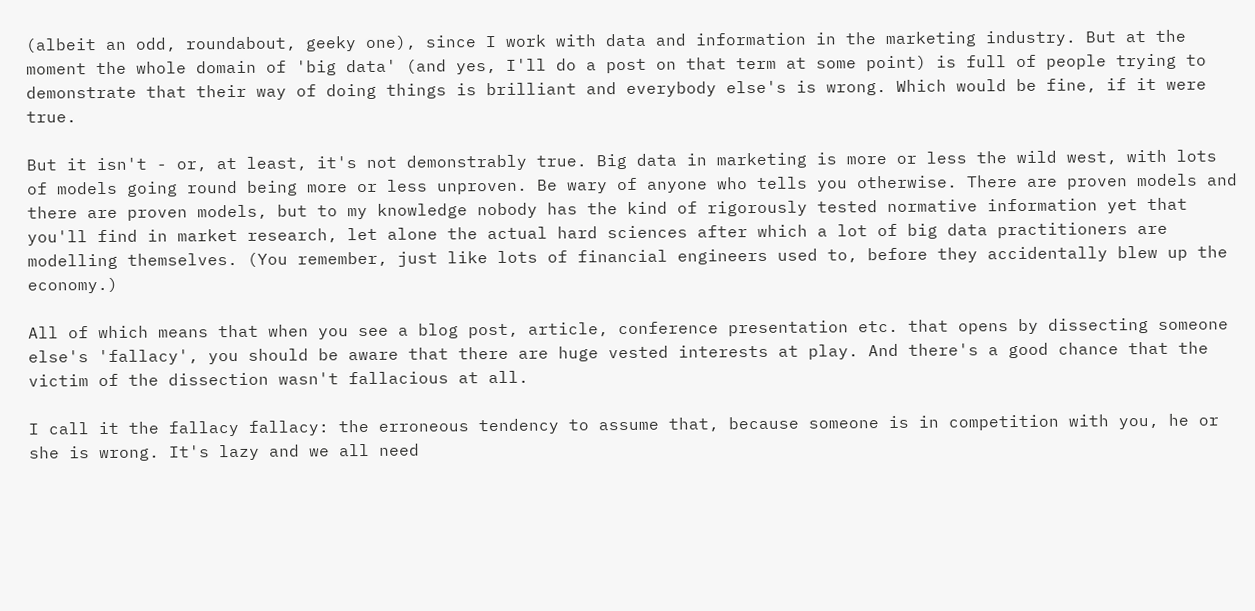(albeit an odd, roundabout, geeky one), since I work with data and information in the marketing industry. But at the moment the whole domain of 'big data' (and yes, I'll do a post on that term at some point) is full of people trying to demonstrate that their way of doing things is brilliant and everybody else's is wrong. Which would be fine, if it were true.

But it isn't - or, at least, it's not demonstrably true. Big data in marketing is more or less the wild west, with lots of models going round being more or less unproven. Be wary of anyone who tells you otherwise. There are proven models and there are proven models, but to my knowledge nobody has the kind of rigorously tested normative information yet that you'll find in market research, let alone the actual hard sciences after which a lot of big data practitioners are modelling themselves. (You remember, just like lots of financial engineers used to, before they accidentally blew up the economy.)

All of which means that when you see a blog post, article, conference presentation etc. that opens by dissecting someone else's 'fallacy', you should be aware that there are huge vested interests at play. And there's a good chance that the victim of the dissection wasn't fallacious at all.

I call it the fallacy fallacy: the erroneous tendency to assume that, because someone is in competition with you, he or she is wrong. It's lazy and we all need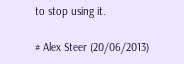to stop using it.

# Alex Steer (20/06/2013)